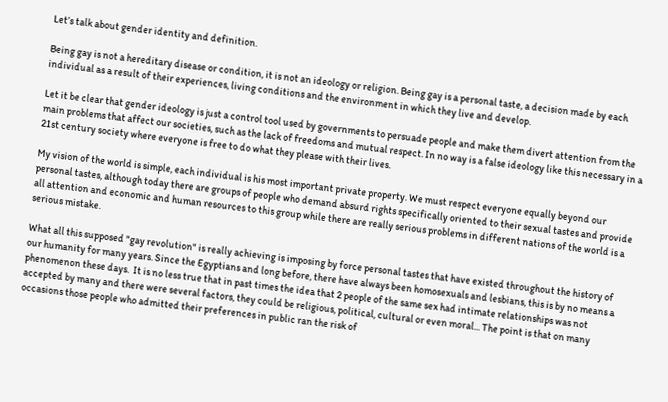Let’s talk about gender identity and definition.

Being gay is not a hereditary disease or condition, it is not an ideology or religion. Being gay is a personal taste, a decision made by each individual as a result of their experiences, living conditions and the environment in which they live and develop.

Let it be clear that gender ideology is just a control tool used by governments to persuade people and make them divert attention from the main problems that affect our societies, such as the lack of freedoms and mutual respect. In no way is a false ideology like this necessary in a 21st century society where everyone is free to do what they please with their lives.

My vision of the world is simple, each individual is his most important private property. We must respect everyone equally beyond our personal tastes, although today there are groups of people who demand absurd rights specifically oriented to their sexual tastes and provide all attention and economic and human resources to this group while there are really serious problems in different nations of the world is a serious mistake.

What all this supposed "gay revolution" is really achieving is imposing by force personal tastes that have existed throughout the history of our humanity for many years. Since the Egyptians and long before, there have always been homosexuals and lesbians, this is by no means a phenomenon these days.  It is no less true that in past times the idea that 2 people of the same sex had intimate relationships was not accepted by many and there were several factors, they could be religious, political, cultural or even moral... The point is that on many occasions those people who admitted their preferences in public ran the risk of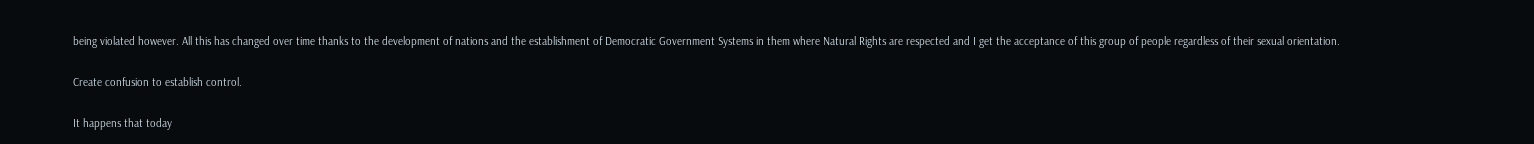being violated however. All this has changed over time thanks to the development of nations and the establishment of Democratic Government Systems in them where Natural Rights are respected and I get the acceptance of this group of people regardless of their sexual orientation.

Create confusion to establish control.

It happens that today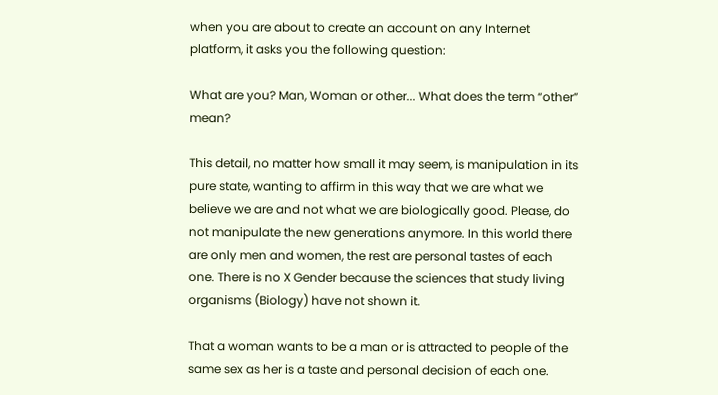when you are about to create an account on any Internet platform, it asks you the following question:

What are you? Man, Woman or other... What does the term “other” mean?

This detail, no matter how small it may seem, is manipulation in its pure state, wanting to affirm in this way that we are what we believe we are and not what we are biologically good. Please, do not manipulate the new generations anymore. In this world there are only men and women, the rest are personal tastes of each one. There is no X Gender because the sciences that study living organisms (Biology) have not shown it.

That a woman wants to be a man or is attracted to people of the same sex as her is a taste and personal decision of each one.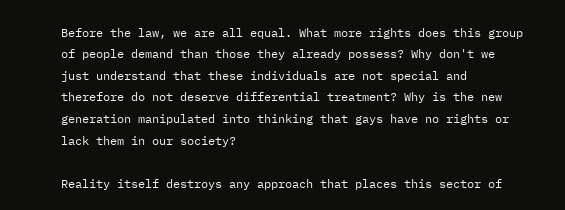Before the law, we are all equal. What more rights does this group of people demand than those they already possess? Why don't we just understand that these individuals are not special and therefore do not deserve differential treatment? Why is the new generation manipulated into thinking that gays have no rights or lack them in our society?

Reality itself destroys any approach that places this sector of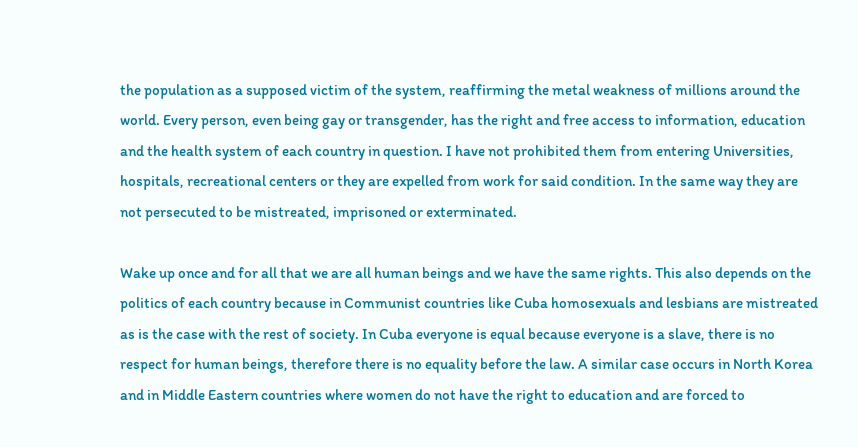the population as a supposed victim of the system, reaffirming the metal weakness of millions around the world. Every person, even being gay or transgender, has the right and free access to information, education and the health system of each country in question. I have not prohibited them from entering Universities, hospitals, recreational centers or they are expelled from work for said condition. In the same way they are not persecuted to be mistreated, imprisoned or exterminated.

Wake up once and for all that we are all human beings and we have the same rights. This also depends on the politics of each country because in Communist countries like Cuba homosexuals and lesbians are mistreated as is the case with the rest of society. In Cuba everyone is equal because everyone is a slave, there is no respect for human beings, therefore there is no equality before the law. A similar case occurs in North Korea and in Middle Eastern countries where women do not have the right to education and are forced to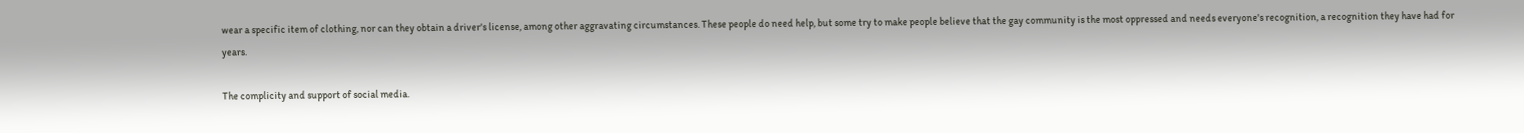wear a specific item of clothing, nor can they obtain a driver's license, among other aggravating circumstances. These people do need help, but some try to make people believe that the gay community is the most oppressed and needs everyone's recognition, a recognition they have had for years.

The complicity and support of social media.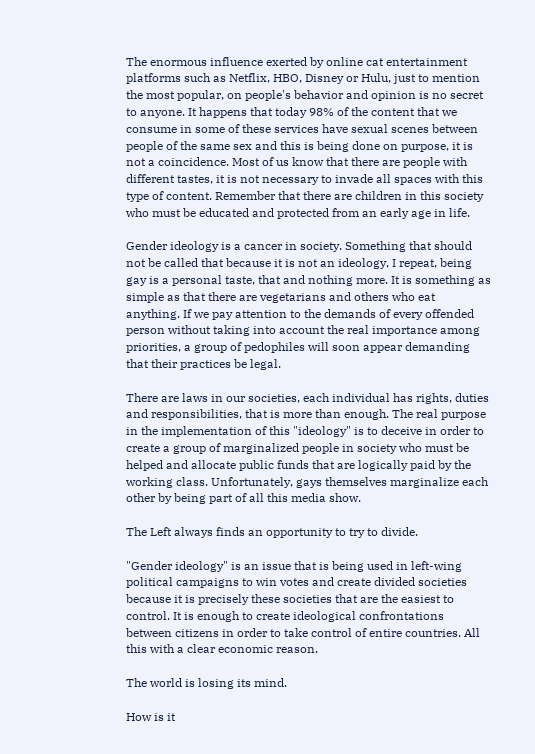The enormous influence exerted by online cat entertainment platforms such as Netflix, HBO, Disney or Hulu, just to mention the most popular, on people's behavior and opinion is no secret to anyone. It happens that today 98% of the content that we consume in some of these services have sexual scenes between people of the same sex and this is being done on purpose, it is not a coincidence. Most of us know that there are people with different tastes, it is not necessary to invade all spaces with this type of content. Remember that there are children in this society who must be educated and protected from an early age in life.

Gender ideology is a cancer in society. Something that should not be called that because it is not an ideology, I repeat, being gay is a personal taste, that and nothing more. It is something as simple as that there are vegetarians and others who eat anything. If we pay attention to the demands of every offended person without taking into account the real importance among priorities, a group of pedophiles will soon appear demanding that their practices be legal.

There are laws in our societies, each individual has rights, duties and responsibilities, that is more than enough. The real purpose in the implementation of this "ideology" is to deceive in order to create a group of marginalized people in society who must be helped and allocate public funds that are logically paid by the working class. Unfortunately, gays themselves marginalize each other by being part of all this media show.

The Left always finds an opportunity to try to divide.

"Gender ideology" is an issue that is being used in left-wing political campaigns to win votes and create divided societies because it is precisely these societies that are the easiest to control. It is enough to create ideological confrontations between citizens in order to take control of entire countries. All this with a clear economic reason.

The world is losing its mind.

How is it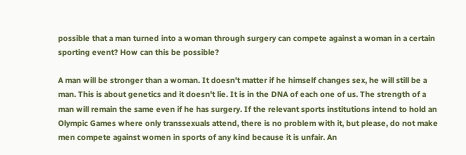possible that a man turned into a woman through surgery can compete against a woman in a certain sporting event? How can this be possible?

A man will be stronger than a woman. It doesn't matter if he himself changes sex, he will still be a man. This is about genetics and it doesn't lie. It is in the DNA of each one of us. The strength of a man will remain the same even if he has surgery. If the relevant sports institutions intend to hold an Olympic Games where only transsexuals attend, there is no problem with it, but please, do not make men compete against women in sports of any kind because it is unfair. An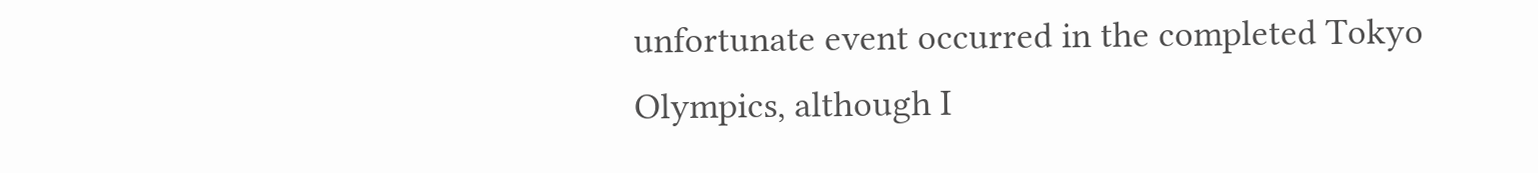unfortunate event occurred in the completed Tokyo Olympics, although I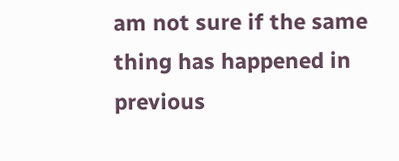am not sure if the same thing has happened in previous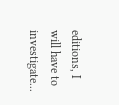editions, I will have to investigate...